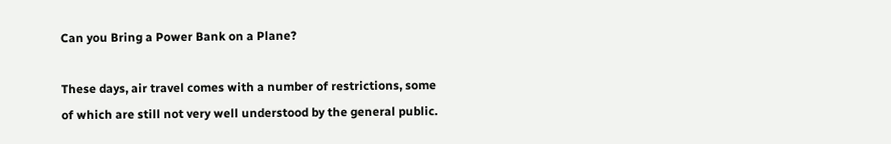Can you Bring a Power Bank on a Plane?

These days, air travel comes with a number of restrictions, some of which are still not very well understood by the general public.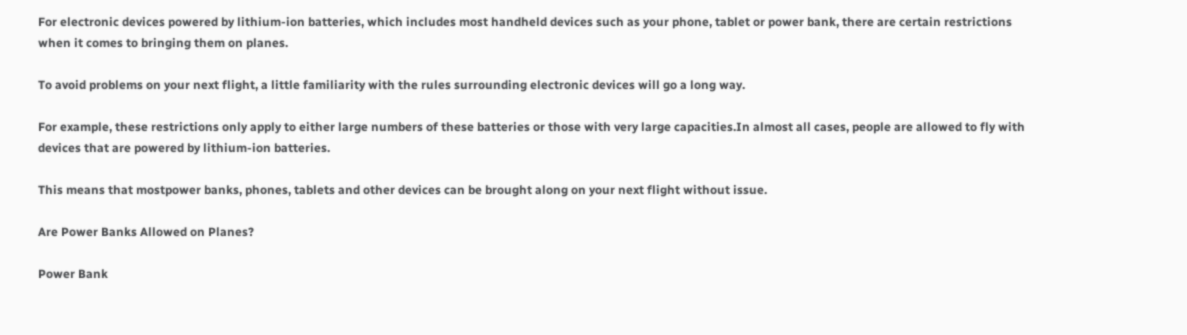For electronic devices powered by lithium-ion batteries, which includes most handheld devices such as your phone, tablet or power bank, there are certain restrictions when it comes to bringing them on planes.

To avoid problems on your next flight, a little familiarity with the rules surrounding electronic devices will go a long way.

For example, these restrictions only apply to either large numbers of these batteries or those with very large capacities.In almost all cases, people are allowed to fly with devices that are powered by lithium-ion batteries.

This means that mostpower banks, phones, tablets and other devices can be brought along on your next flight without issue.

Are Power Banks Allowed on Planes?

Power Bank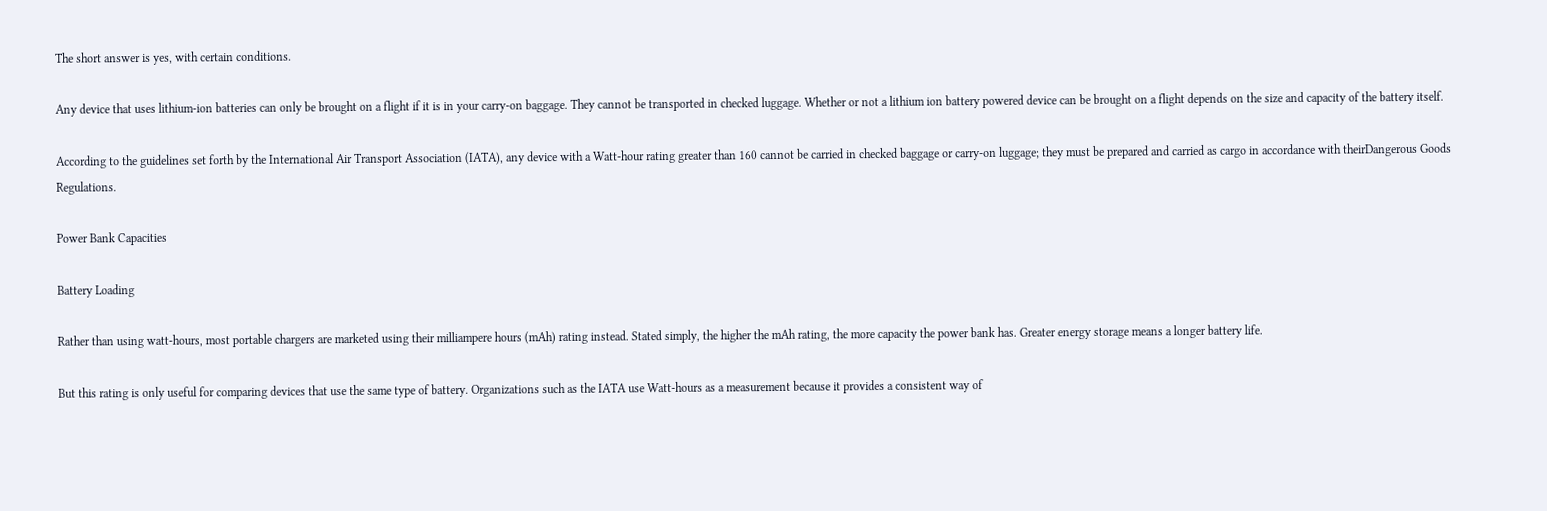The short answer is yes, with certain conditions.

Any device that uses lithium-ion batteries can only be brought on a flight if it is in your carry-on baggage. They cannot be transported in checked luggage. Whether or not a lithium ion battery powered device can be brought on a flight depends on the size and capacity of the battery itself.

According to the guidelines set forth by the International Air Transport Association (IATA), any device with a Watt-hour rating greater than 160 cannot be carried in checked baggage or carry-on luggage; they must be prepared and carried as cargo in accordance with theirDangerous Goods Regulations.

Power Bank Capacities

Battery Loading

Rather than using watt-hours, most portable chargers are marketed using their milliampere hours (mAh) rating instead. Stated simply, the higher the mAh rating, the more capacity the power bank has. Greater energy storage means a longer battery life.

But this rating is only useful for comparing devices that use the same type of battery. Organizations such as the IATA use Watt-hours as a measurement because it provides a consistent way of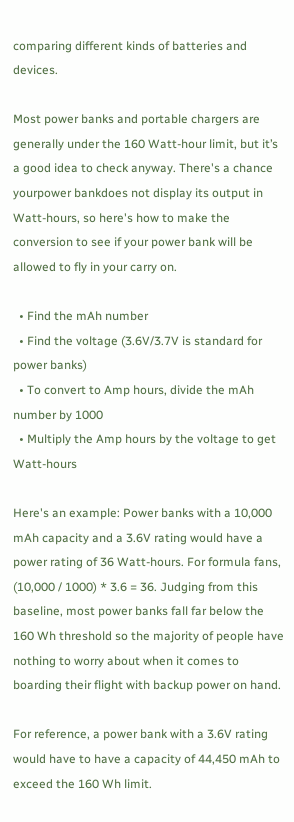comparing different kinds of batteries and devices.

Most power banks and portable chargers are generally under the 160 Watt-hour limit, but it’s a good idea to check anyway. There's a chance yourpower bankdoes not display its output in Watt-hours, so here's how to make the conversion to see if your power bank will be allowed to fly in your carry on.

  • Find the mAh number
  • Find the voltage (3.6V/3.7V is standard for power banks)
  • To convert to Amp hours, divide the mAh number by 1000
  • Multiply the Amp hours by the voltage to get Watt-hours

Here's an example: Power banks with a 10,000 mAh capacity and a 3.6V rating would have a power rating of 36 Watt-hours. For formula fans, (10,000 / 1000) * 3.6 = 36. Judging from this baseline, most power banks fall far below the 160 Wh threshold so the majority of people have nothing to worry about when it comes to boarding their flight with backup power on hand.

For reference, a power bank with a 3.6V rating would have to have a capacity of 44,450 mAh to exceed the 160 Wh limit.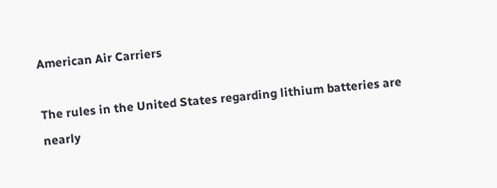American Air Carriers

The rules in the United States regarding lithium batteries are nearly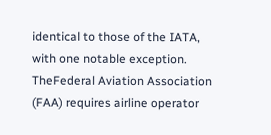identical to those of the IATA, with one notable exception. TheFederal Aviation Association (FAA) requires airline operator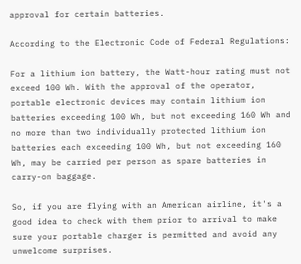approval for certain batteries.

According to the Electronic Code of Federal Regulations:

For a lithium ion battery, the Watt-hour rating must not exceed 100 Wh. With the approval of the operator, portable electronic devices may contain lithium ion batteries exceeding 100 Wh, but not exceeding 160 Wh and no more than two individually protected lithium ion batteries each exceeding 100 Wh, but not exceeding 160 Wh, may be carried per person as spare batteries in carry-on baggage.

So, if you are flying with an American airline, it's a good idea to check with them prior to arrival to make sure your portable charger is permitted and avoid any unwelcome surprises.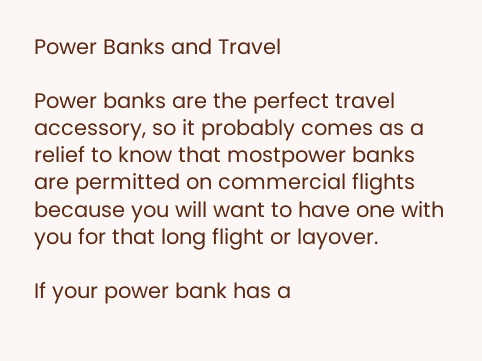Power Banks and Travel

Power banks are the perfect travel accessory, so it probably comes as a relief to know that mostpower banks are permitted on commercial flights because you will want to have one with you for that long flight or layover.

If your power bank has a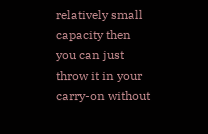relatively small capacity then you can just throw it in your carry-on without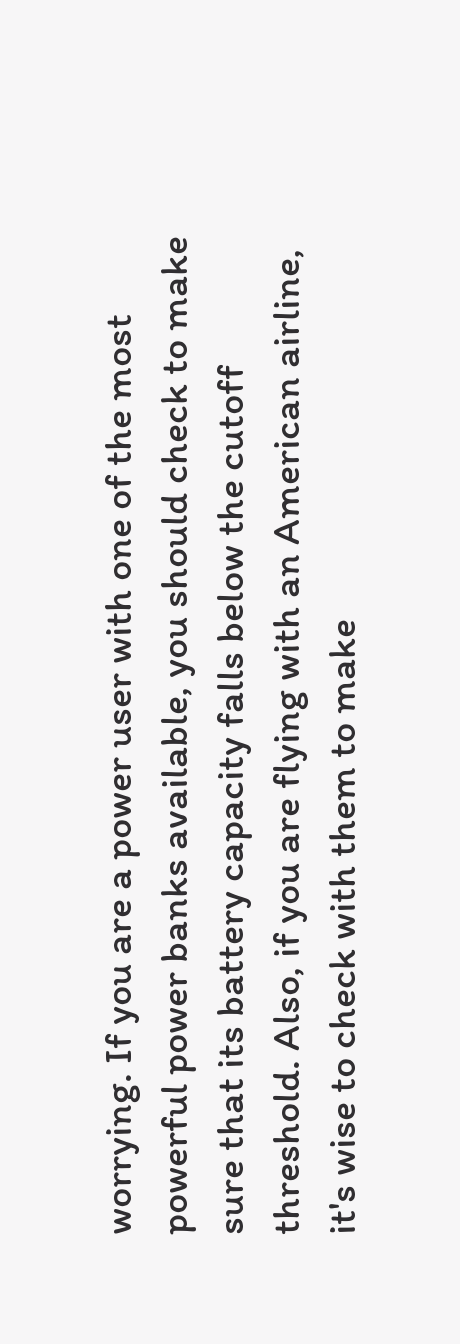worrying. If you are a power user with one of the most powerful power banks available, you should check to make sure that its battery capacity falls below the cutoff threshold. Also, if you are flying with an American airline, it's wise to check with them to make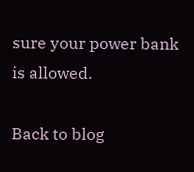sure your power bank is allowed.

Back to blog